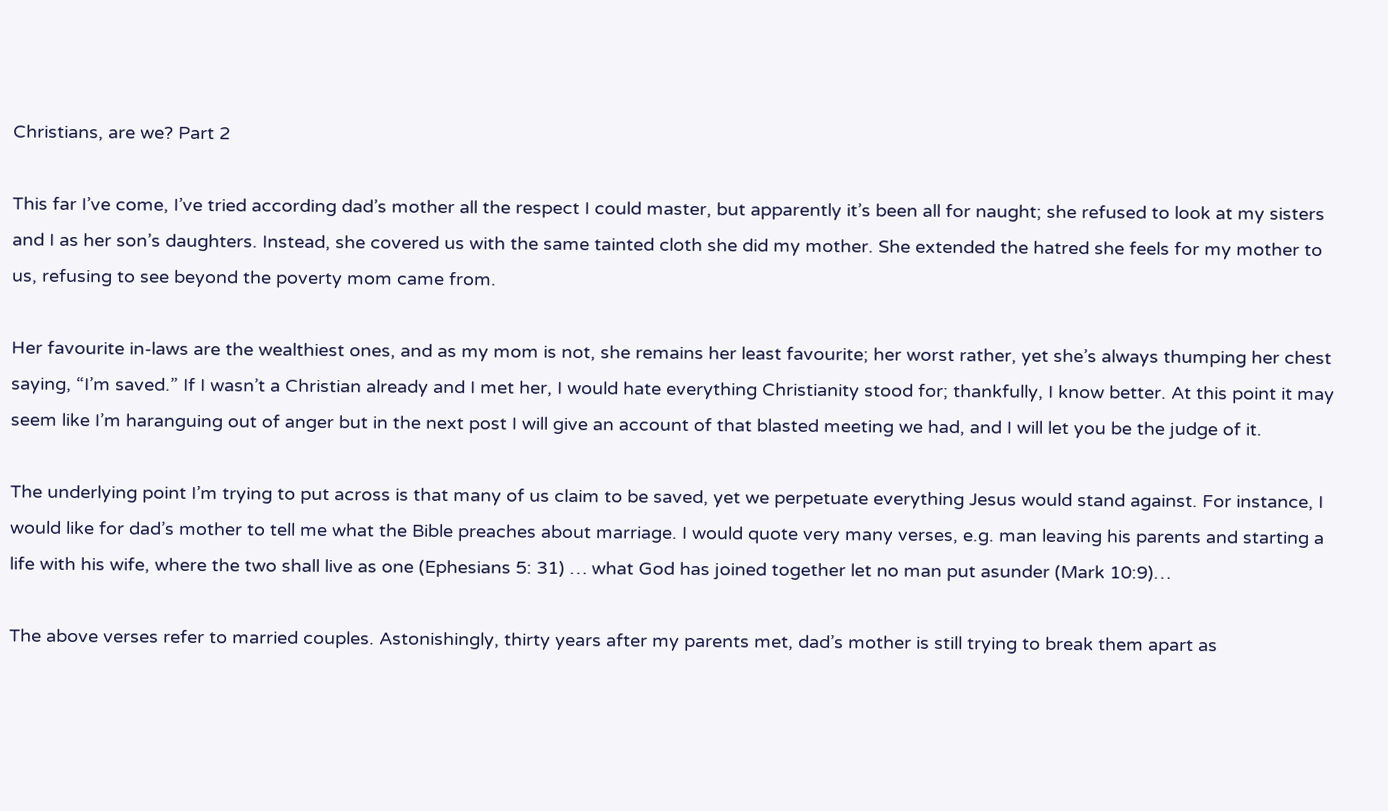Christians, are we? Part 2

This far I’ve come, I’ve tried according dad’s mother all the respect I could master, but apparently it’s been all for naught; she refused to look at my sisters and I as her son’s daughters. Instead, she covered us with the same tainted cloth she did my mother. She extended the hatred she feels for my mother to us, refusing to see beyond the poverty mom came from.

Her favourite in-laws are the wealthiest ones, and as my mom is not, she remains her least favourite; her worst rather, yet she’s always thumping her chest saying, “I’m saved.” If I wasn’t a Christian already and I met her, I would hate everything Christianity stood for; thankfully, I know better. At this point it may seem like I’m haranguing out of anger but in the next post I will give an account of that blasted meeting we had, and I will let you be the judge of it.

The underlying point I’m trying to put across is that many of us claim to be saved, yet we perpetuate everything Jesus would stand against. For instance, I would like for dad’s mother to tell me what the Bible preaches about marriage. I would quote very many verses, e.g. man leaving his parents and starting a life with his wife, where the two shall live as one (Ephesians 5: 31) … what God has joined together let no man put asunder (Mark 10:9)…

The above verses refer to married couples. Astonishingly, thirty years after my parents met, dad’s mother is still trying to break them apart as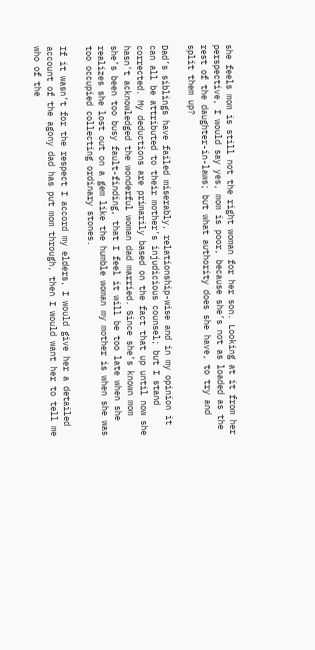she feels mom is still not the right woman for her son. Looking at it from her perspective, I would say yes, mom is poor, because she’s not as loaded as the rest of the daughter-in-laws; but what authority does she have, to try and split them up?

Dad’s siblings have failed miserably, relationship-wise and in my opinion it can all be attributed to their mother’s injudicious counsel; but I stand corrected. My deductions are primarily based on the fact that up until now she hasn’t acknowledged the wonderful woman dad married. Since she’s known mom she’s been too busy fault-finding, that I feel it will be too late when she realizes she lost out on a gem like the humble woman my mother is when she was too occupied collecting ordinary stones.

If it wasn’t for the respect I accord my elders, I would give her a detailed account of the agony dad has put mom through, then I would want her to tell me who of the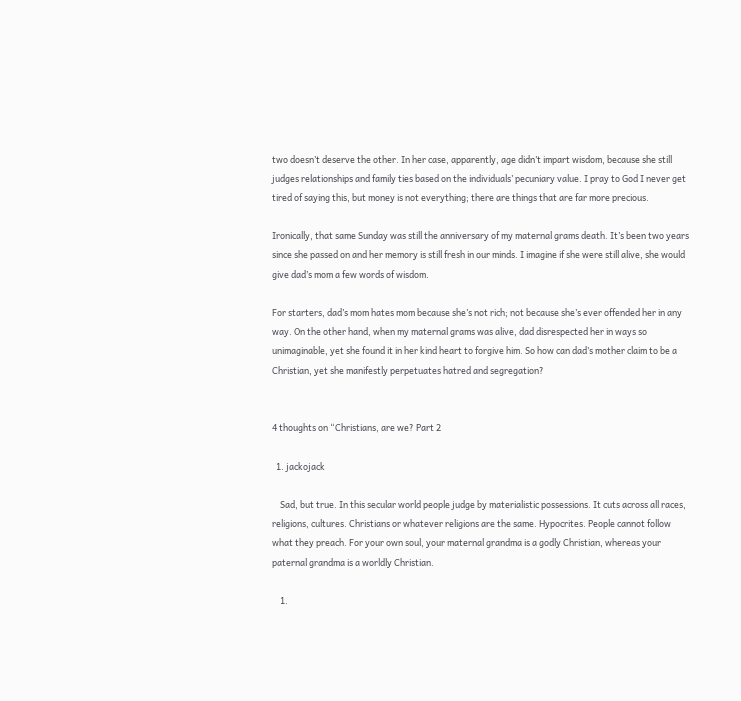two doesn’t deserve the other. In her case, apparently, age didn’t impart wisdom, because she still judges relationships and family ties based on the individuals’ pecuniary value. I pray to God I never get tired of saying this, but money is not everything; there are things that are far more precious.

Ironically, that same Sunday was still the anniversary of my maternal grams death. It’s been two years since she passed on and her memory is still fresh in our minds. I imagine if she were still alive, she would give dad’s mom a few words of wisdom.

For starters, dad’s mom hates mom because she’s not rich; not because she’s ever offended her in any way. On the other hand, when my maternal grams was alive, dad disrespected her in ways so unimaginable, yet she found it in her kind heart to forgive him. So how can dad’s mother claim to be a Christian, yet she manifestly perpetuates hatred and segregation?


4 thoughts on “Christians, are we? Part 2

  1. jackojack

    Sad, but true. In this secular world people judge by materialistic possessions. It cuts across all races, religions, cultures. Christians or whatever religions are the same. Hypocrites. People cannot follow what they preach. For your own soul, your maternal grandma is a godly Christian, whereas your paternal grandma is a worldly Christian.

    1.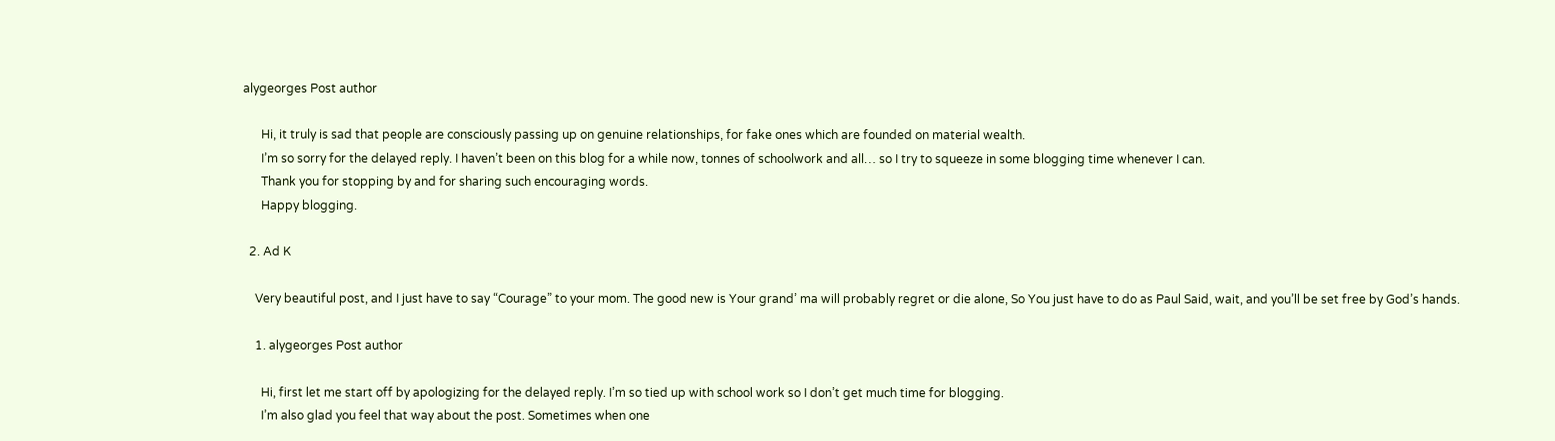alygeorges Post author

      Hi, it truly is sad that people are consciously passing up on genuine relationships, for fake ones which are founded on material wealth.
      I’m so sorry for the delayed reply. I haven’t been on this blog for a while now, tonnes of schoolwork and all… so I try to squeeze in some blogging time whenever I can.
      Thank you for stopping by and for sharing such encouraging words.
      Happy blogging.

  2. Ad K

    Very beautiful post, and I just have to say “Courage” to your mom. The good new is Your grand’ ma will probably regret or die alone, So You just have to do as Paul Said, wait, and you’ll be set free by God’s hands.

    1. alygeorges Post author

      Hi, first let me start off by apologizing for the delayed reply. I’m so tied up with school work so I don’t get much time for blogging.
      I’m also glad you feel that way about the post. Sometimes when one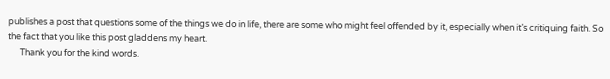publishes a post that questions some of the things we do in life, there are some who might feel offended by it, especially when it’s critiquing faith. So the fact that you like this post gladdens my heart.
      Thank you for the kind words.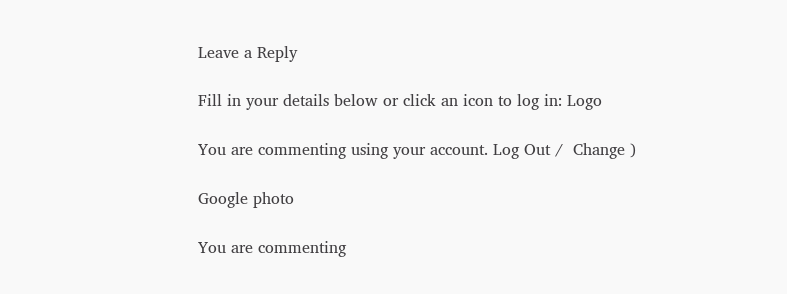Leave a Reply

Fill in your details below or click an icon to log in: Logo

You are commenting using your account. Log Out /  Change )

Google photo

You are commenting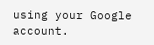using your Google account.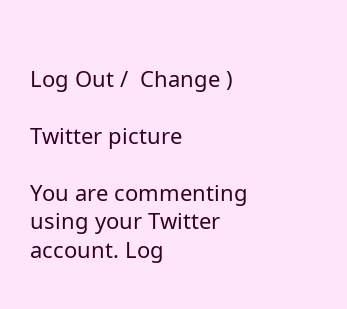Log Out /  Change )

Twitter picture

You are commenting using your Twitter account. Log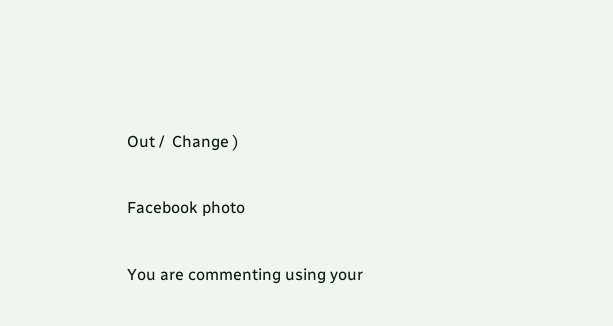Out /  Change )

Facebook photo

You are commenting using your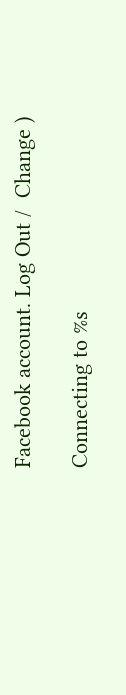Facebook account. Log Out /  Change )

Connecting to %s